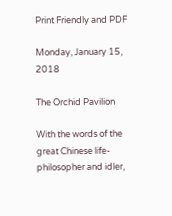Print Friendly and PDF

Monday, January 15, 2018

The Orchid Pavilion

With the words of the great Chinese life-philosopher and idler,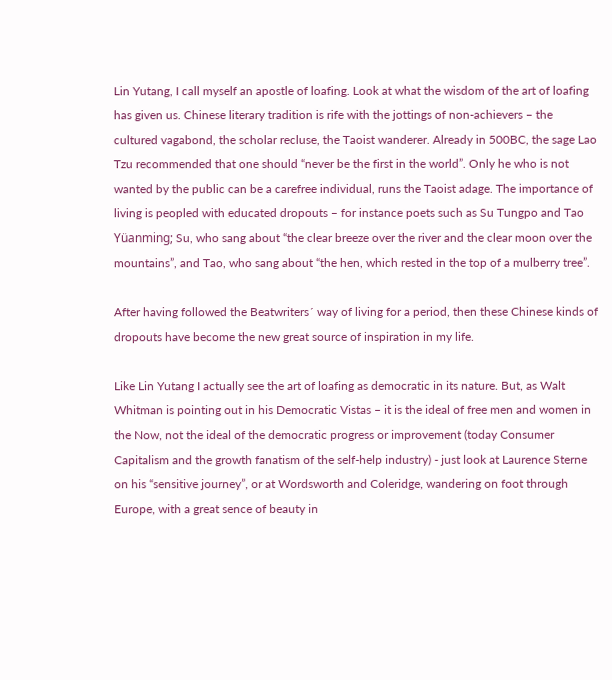Lin Yutang, I call myself an apostle of loafing. Look at what the wisdom of the art of loafing has given us. Chinese literary tradition is rife with the jottings of non-achievers – the cultured vagabond, the scholar recluse, the Taoist wanderer. Already in 500BC, the sage Lao Tzu recommended that one should “never be the first in the world”. Only he who is not wanted by the public can be a carefree individual, runs the Taoist adage. The importance of living is peopled with educated dropouts – for instance poets such as Su Tungpo and Tao Yüanming; Su, who sang about “the clear breeze over the river and the clear moon over the mountains”, and Tao, who sang about “the hen, which rested in the top of a mulberry tree”.

After having followed the Beatwriters´ way of living for a period, then these Chinese kinds of dropouts have become the new great source of inspiration in my life.

Like Lin Yutang I actually see the art of loafing as democratic in its nature. But, as Walt Whitman is pointing out in his Democratic Vistas – it is the ideal of free men and women in the Now, not the ideal of the democratic progress or improvement (today Consumer Capitalism and the growth fanatism of the self-help industry) - just look at Laurence Sterne on his “sensitive journey”, or at Wordsworth and Coleridge, wandering on foot through Europe, with a great sence of beauty in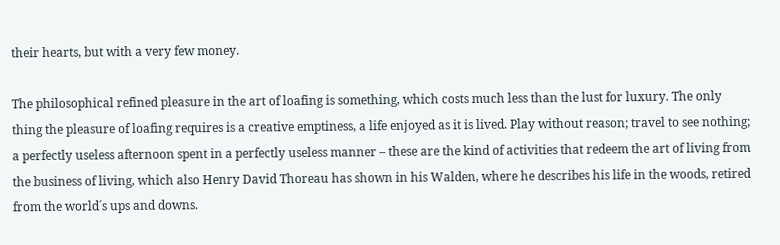their hearts, but with a very few money.

The philosophical refined pleasure in the art of loafing is something, which costs much less than the lust for luxury. The only thing the pleasure of loafing requires is a creative emptiness, a life enjoyed as it is lived. Play without reason; travel to see nothing; a perfectly useless afternoon spent in a perfectly useless manner – these are the kind of activities that redeem the art of living from the business of living, which also Henry David Thoreau has shown in his Walden, where he describes his life in the woods, retired from the world´s ups and downs.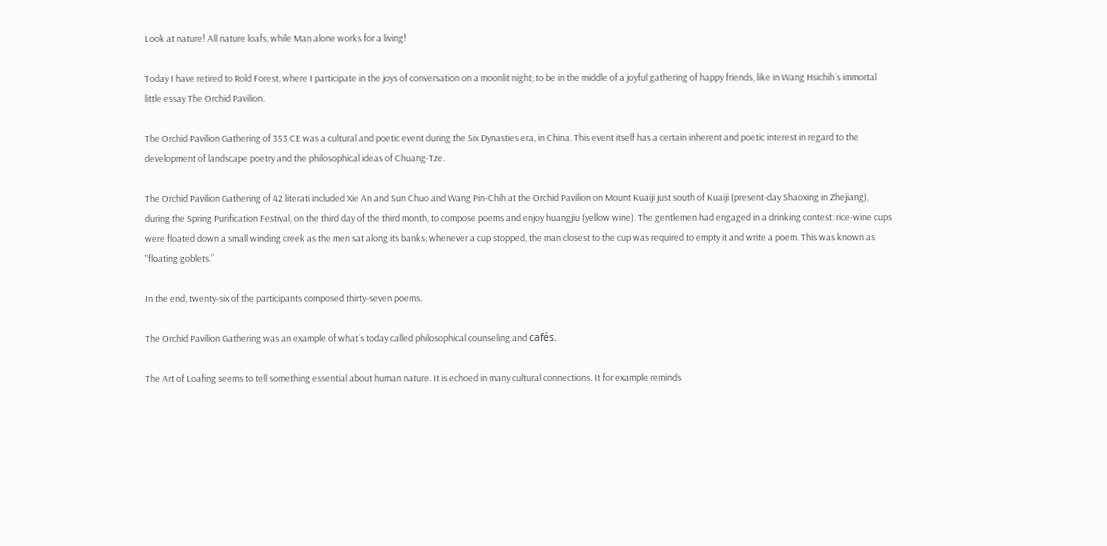Look at nature! All nature loafs, while Man alone works for a living!

Today I have retired to Rold Forest, where I participate in the joys of conversation on a moonlit night; to be in the middle of a joyful gathering of happy friends, like in Wang Hsichih´s immortal little essay The Orchid Pavilion.

The Orchid Pavilion Gathering of 353 CE was a cultural and poetic event during the Six Dynasties era, in China. This event itself has a certain inherent and poetic interest in regard to the development of landscape poetry and the philosophical ideas of Chuang-Tze.

The Orchid Pavilion Gathering of 42 literati included Xie An and Sun Chuo and Wang Pin-Chih at the Orchid Pavilion on Mount Kuaiji just south of Kuaiji (present-day Shaoxing in Zhejiang), during the Spring Purification Festival, on the third day of the third month, to compose poems and enjoy huangjiu (yellow wine). The gentlemen had engaged in a drinking contest: rice-wine cups were floated down a small winding creek as the men sat along its banks; whenever a cup stopped, the man closest to the cup was required to empty it and write a poem. This was known as "floating goblets.”

In the end, twenty-six of the participants composed thirty-seven poems.

The Orchid Pavilion Gathering was an example of what´s today called philosophical counseling and cafés.

The Art of Loafing seems to tell something essential about human nature. It is echoed in many cultural connections. It for example reminds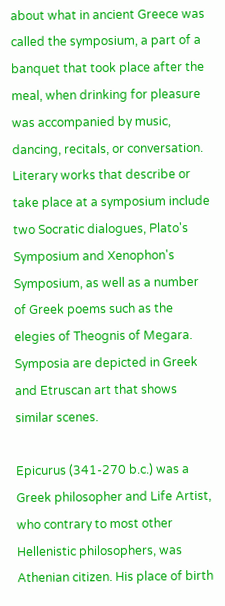about what in ancient Greece was called the symposium, a part of a banquet that took place after the meal, when drinking for pleasure was accompanied by music, dancing, recitals, or conversation. Literary works that describe or take place at a symposium include two Socratic dialogues, Plato's Symposium and Xenophon's Symposium, as well as a number of Greek poems such as the elegies of Theognis of Megara. Symposia are depicted in Greek and Etruscan art that shows similar scenes.

Epicurus (341-270 b.c.) was a Greek philosopher and Life Artist, who contrary to most other Hellenistic philosophers, was Athenian citizen. His place of birth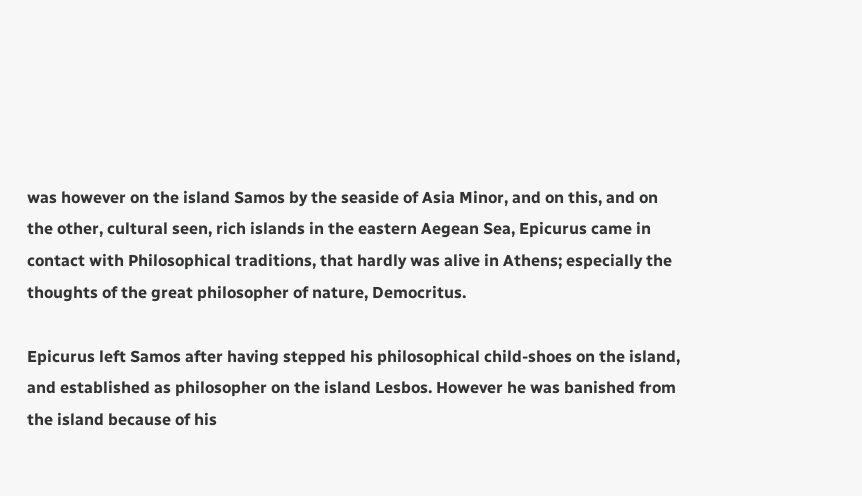was however on the island Samos by the seaside of Asia Minor, and on this, and on the other, cultural seen, rich islands in the eastern Aegean Sea, Epicurus came in contact with Philosophical traditions, that hardly was alive in Athens; especially the thoughts of the great philosopher of nature, Democritus.

Epicurus left Samos after having stepped his philosophical child-shoes on the island, and established as philosopher on the island Lesbos. However he was banished from the island because of his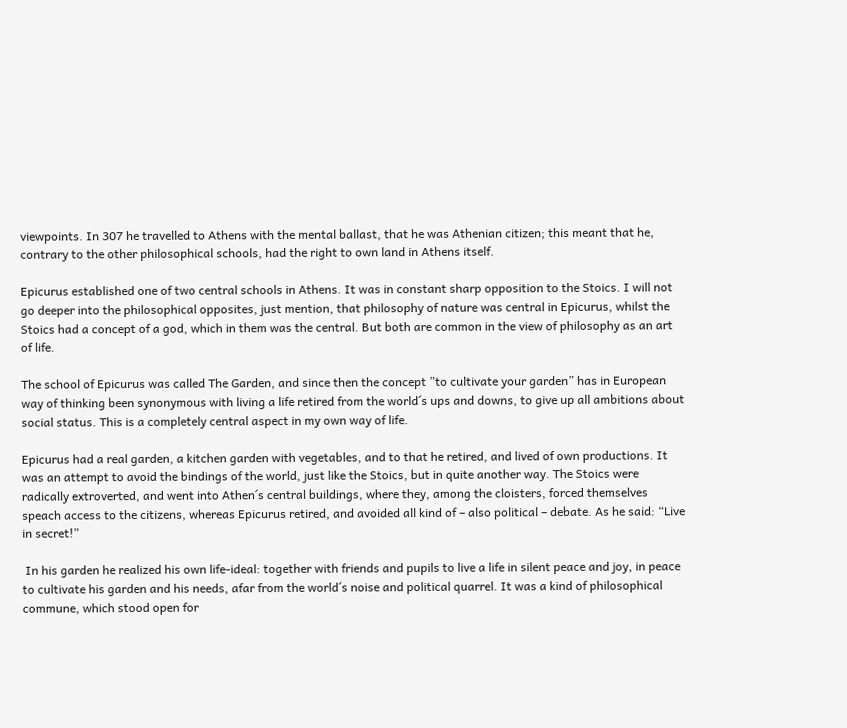viewpoints. In 307 he travelled to Athens with the mental ballast, that he was Athenian citizen; this meant that he, contrary to the other philosophical schools, had the right to own land in Athens itself.

Epicurus established one of two central schools in Athens. It was in constant sharp opposition to the Stoics. I will not go deeper into the philosophical opposites, just mention, that philosophy of nature was central in Epicurus, whilst the Stoics had a concept of a god, which in them was the central. But both are common in the view of philosophy as an art of life.

The school of Epicurus was called The Garden, and since then the concept ”to cultivate your garden” has in European way of thinking been synonymous with living a life retired from the world´s ups and downs, to give up all ambitions about social status. This is a completely central aspect in my own way of life.

Epicurus had a real garden, a kitchen garden with vegetables, and to that he retired, and lived of own productions. It was an attempt to avoid the bindings of the world, just like the Stoics, but in quite another way. The Stoics were radically extroverted, and went into Athen´s central buildings, where they, among the cloisters, forced themselves speach access to the citizens, whereas Epicurus retired, and avoided all kind of – also political – debate. As he said: “Live in secret!”

 In his garden he realized his own life-ideal: together with friends and pupils to live a life in silent peace and joy, in peace to cultivate his garden and his needs, afar from the world´s noise and political quarrel. It was a kind of philosophical commune, which stood open for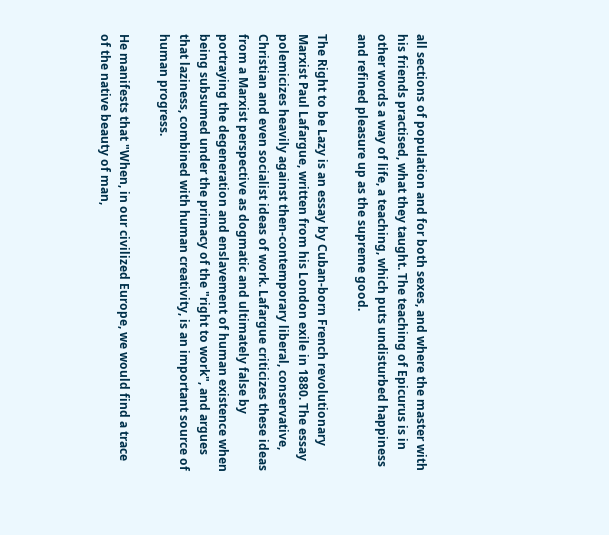all sections of population and for both sexes, and where the master with his friends practised, what they taught. The teaching of Epicurus is in other words a way of life, a teaching, which puts undisturbed happiness and refined pleasure up as the supreme good.

The Right to be Lazy is an essay by Cuban-born French revolutionary Marxist Paul Lafargue, written from his London exile in 1880. The essay polemicizes heavily against then-contemporary liberal, conservative, Christian and even socialist ideas of work. Lafargue criticizes these ideas from a Marxist perspective as dogmatic and ultimately false by portraying the degeneration and enslavement of human existence when being subsumed under the primacy of the "right to work", and argues that laziness, combined with human creativity, is an important source of human progress.

He manifests that "When, in our civilized Europe, we would find a trace of the native beauty of man,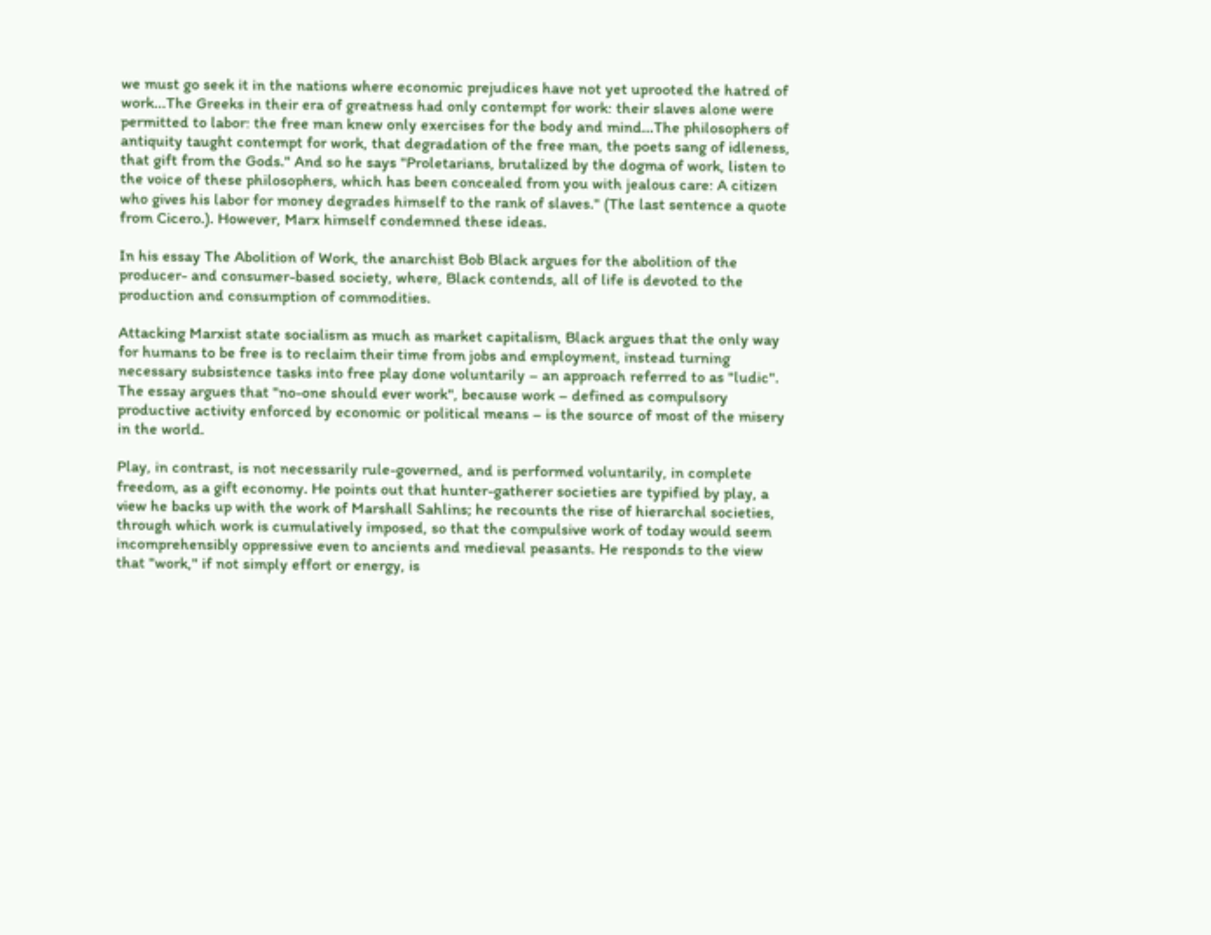we must go seek it in the nations where economic prejudices have not yet uprooted the hatred of work...The Greeks in their era of greatness had only contempt for work: their slaves alone were permitted to labor: the free man knew only exercises for the body and mind...The philosophers of antiquity taught contempt for work, that degradation of the free man, the poets sang of idleness, that gift from the Gods." And so he says "Proletarians, brutalized by the dogma of work, listen to the voice of these philosophers, which has been concealed from you with jealous care: A citizen who gives his labor for money degrades himself to the rank of slaves." (The last sentence a quote from Cicero.). However, Marx himself condemned these ideas.

In his essay The Abolition of Work, the anarchist Bob Black argues for the abolition of the producer- and consumer-based society, where, Black contends, all of life is devoted to the production and consumption of commodities.

Attacking Marxist state socialism as much as market capitalism, Black argues that the only way for humans to be free is to reclaim their time from jobs and employment, instead turning necessary subsistence tasks into free play done voluntarily – an approach referred to as "ludic". The essay argues that "no-one should ever work", because work – defined as compulsory productive activity enforced by economic or political means – is the source of most of the misery in the world.

Play, in contrast, is not necessarily rule-governed, and is performed voluntarily, in complete freedom, as a gift economy. He points out that hunter-gatherer societies are typified by play, a view he backs up with the work of Marshall Sahlins; he recounts the rise of hierarchal societies, through which work is cumulatively imposed, so that the compulsive work of today would seem incomprehensibly oppressive even to ancients and medieval peasants. He responds to the view that "work," if not simply effort or energy, is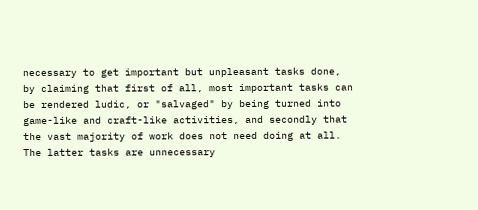necessary to get important but unpleasant tasks done, by claiming that first of all, most important tasks can be rendered ludic, or "salvaged" by being turned into game-like and craft-like activities, and secondly that the vast majority of work does not need doing at all. The latter tasks are unnecessary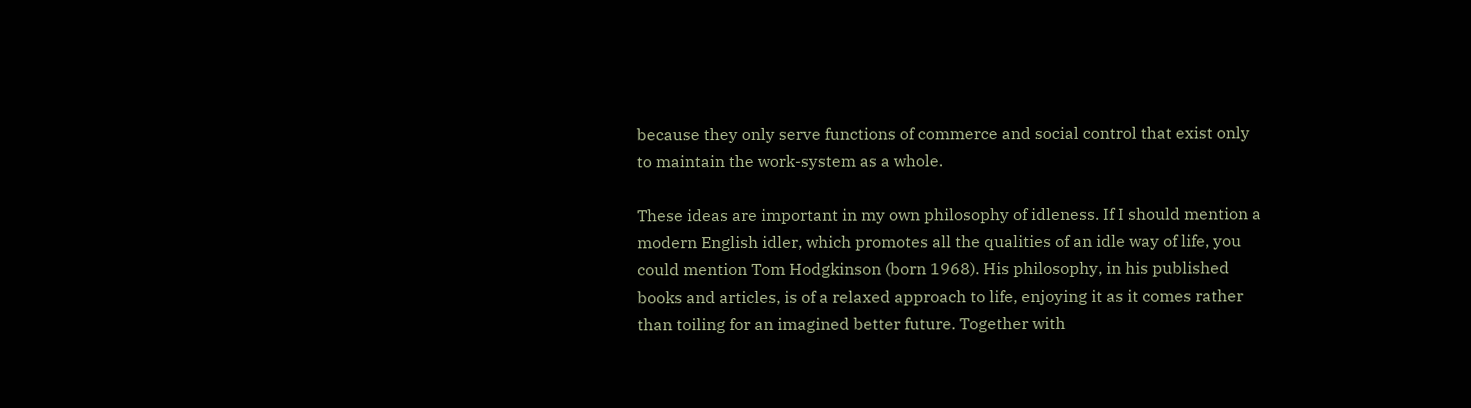because they only serve functions of commerce and social control that exist only to maintain the work-system as a whole.

These ideas are important in my own philosophy of idleness. If I should mention a modern English idler, which promotes all the qualities of an idle way of life, you could mention Tom Hodgkinson (born 1968). His philosophy, in his published books and articles, is of a relaxed approach to life, enjoying it as it comes rather than toiling for an imagined better future. Together with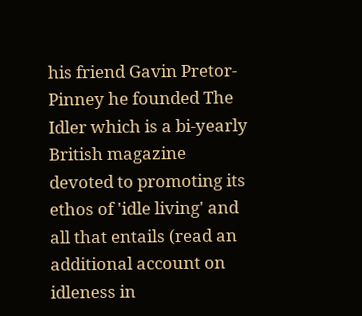his friend Gavin Pretor-Pinney he founded The Idler which is a bi-yearly British magazine devoted to promoting its ethos of 'idle living' and all that entails (read an additional account on idleness in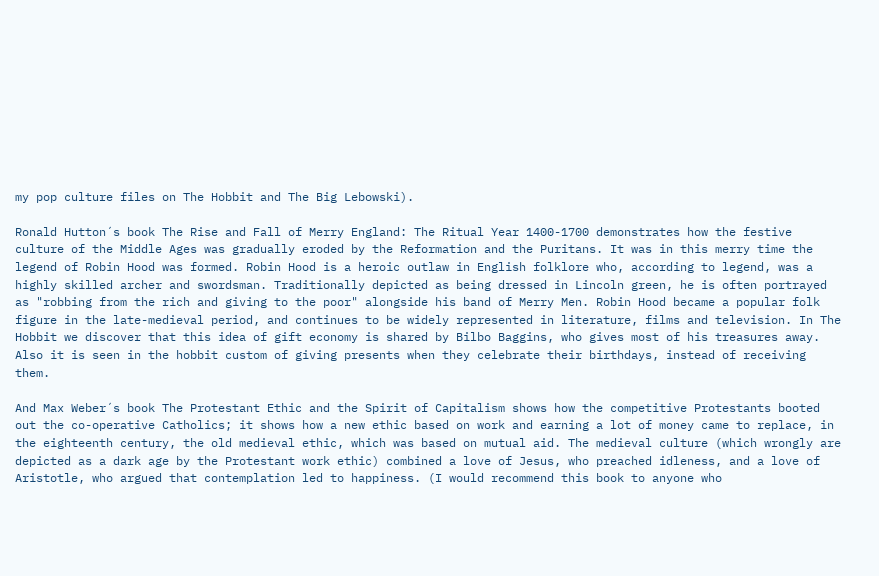my pop culture files on The Hobbit and The Big Lebowski).

Ronald Hutton´s book The Rise and Fall of Merry England: The Ritual Year 1400-1700 demonstrates how the festive culture of the Middle Ages was gradually eroded by the Reformation and the Puritans. It was in this merry time the legend of Robin Hood was formed. Robin Hood is a heroic outlaw in English folklore who, according to legend, was a highly skilled archer and swordsman. Traditionally depicted as being dressed in Lincoln green, he is often portrayed as "robbing from the rich and giving to the poor" alongside his band of Merry Men. Robin Hood became a popular folk figure in the late-medieval period, and continues to be widely represented in literature, films and television. In The Hobbit we discover that this idea of gift economy is shared by Bilbo Baggins, who gives most of his treasures away. Also it is seen in the hobbit custom of giving presents when they celebrate their birthdays, instead of receiving them.

And Max Weber´s book The Protestant Ethic and the Spirit of Capitalism shows how the competitive Protestants booted out the co-operative Catholics; it shows how a new ethic based on work and earning a lot of money came to replace, in the eighteenth century, the old medieval ethic, which was based on mutual aid. The medieval culture (which wrongly are depicted as a dark age by the Protestant work ethic) combined a love of Jesus, who preached idleness, and a love of Aristotle, who argued that contemplation led to happiness. (I would recommend this book to anyone who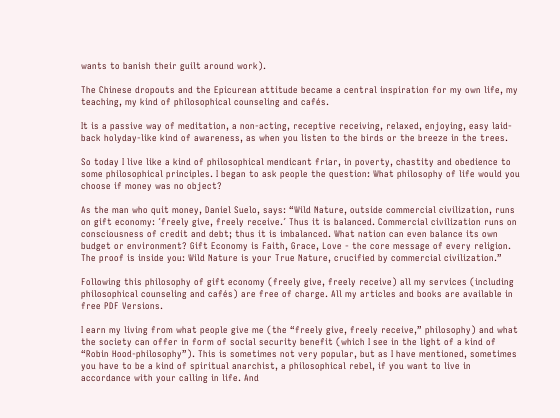wants to banish their guilt around work).

The Chinese dropouts and the Epicurean attitude became a central inspiration for my own life, my teaching, my kind of philosophical counseling and cafés.

It is a passive way of meditation, a non-acting, receptive receiving, relaxed, enjoying, easy laid-back holyday-like kind of awareness, as when you listen to the birds or the breeze in the trees.

So today I live like a kind of philosophical mendicant friar, in poverty, chastity and obedience to some philosophical principles. I began to ask people the question: What philosophy of life would you choose if money was no object?

As the man who quit money, Daniel Suelo, says: “Wild Nature, outside commercial civilization, runs on gift economy: ´freely give, freely receive.´ Thus it is balanced. Commercial civilization runs on consciousness of credit and debt; thus it is imbalanced. What nation can even balance its own budget or environment? Gift Economy is Faith, Grace, Love - the core message of every religion. The proof is inside you: Wild Nature is your True Nature, crucified by commercial civilization.”

Following this philosophy of gift economy (freely give, freely receive) all my services (including philosophical counseling and cafés) are free of charge. All my articles and books are available in free PDF Versions.

I earn my living from what people give me (the “freely give, freely receive,” philosophy) and what the society can offer in form of social security benefit (which I see in the light of a kind of “Robin Hood-philosophy”). This is sometimes not very popular, but as I have mentioned, sometimes you have to be a kind of spiritual anarchist, a philosophical rebel, if you want to live in accordance with your calling in life. And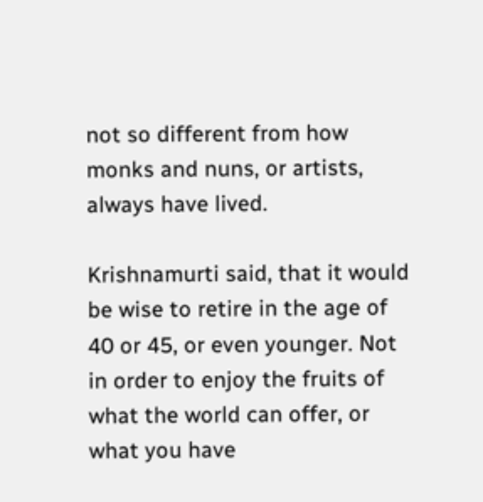not so different from how monks and nuns, or artists, always have lived.

Krishnamurti said, that it would be wise to retire in the age of 40 or 45, or even younger. Not in order to enjoy the fruits of what the world can offer, or what you have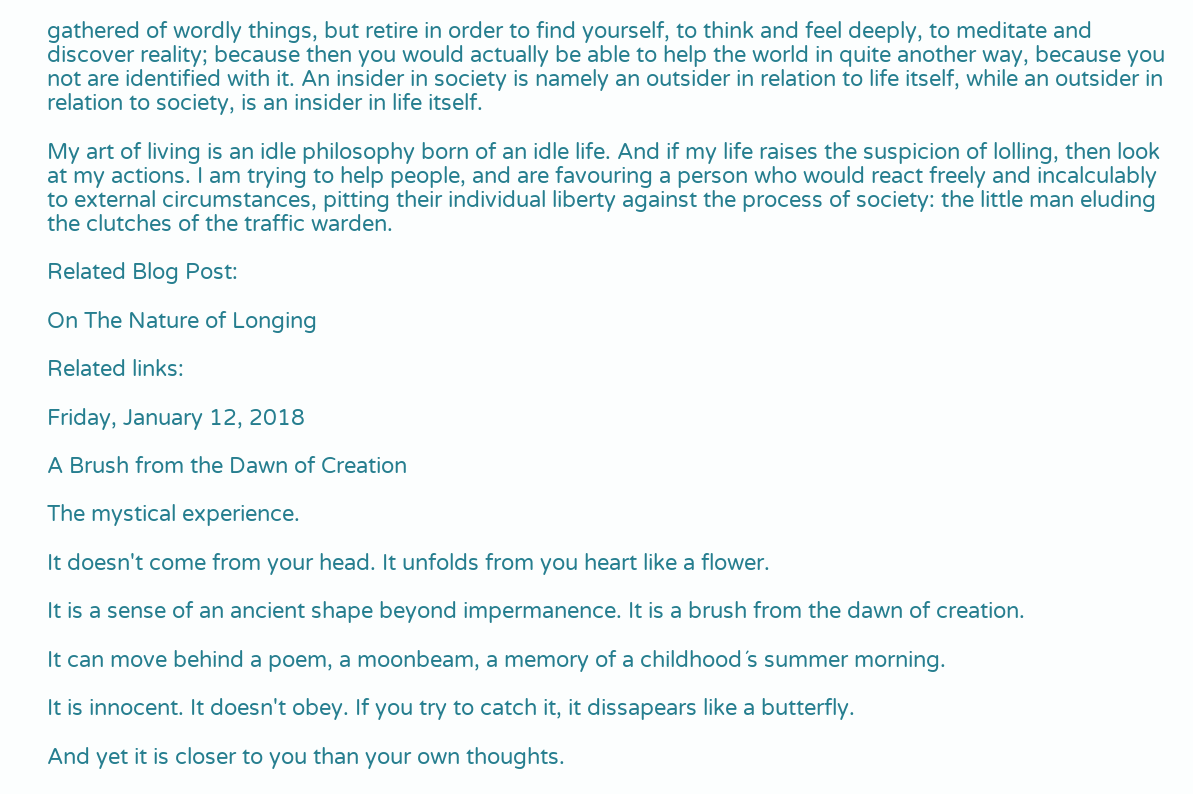gathered of wordly things, but retire in order to find yourself, to think and feel deeply, to meditate and discover reality; because then you would actually be able to help the world in quite another way, because you not are identified with it. An insider in society is namely an outsider in relation to life itself, while an outsider in relation to society, is an insider in life itself.

My art of living is an idle philosophy born of an idle life. And if my life raises the suspicion of lolling, then look at my actions. I am trying to help people, and are favouring a person who would react freely and incalculably to external circumstances, pitting their individual liberty against the process of society: the little man eluding the clutches of the traffic warden.

Related Blog Post:

On The Nature of Longing

Related links:

Friday, January 12, 2018

A Brush from the Dawn of Creation

The mystical experience.

It doesn't come from your head. It unfolds from you heart like a flower.

It is a sense of an ancient shape beyond impermanence. It is a brush from the dawn of creation.

It can move behind a poem, a moonbeam, a memory of a childhood´s summer morning.

It is innocent. It doesn't obey. If you try to catch it, it dissapears like a butterfly.

And yet it is closer to you than your own thoughts.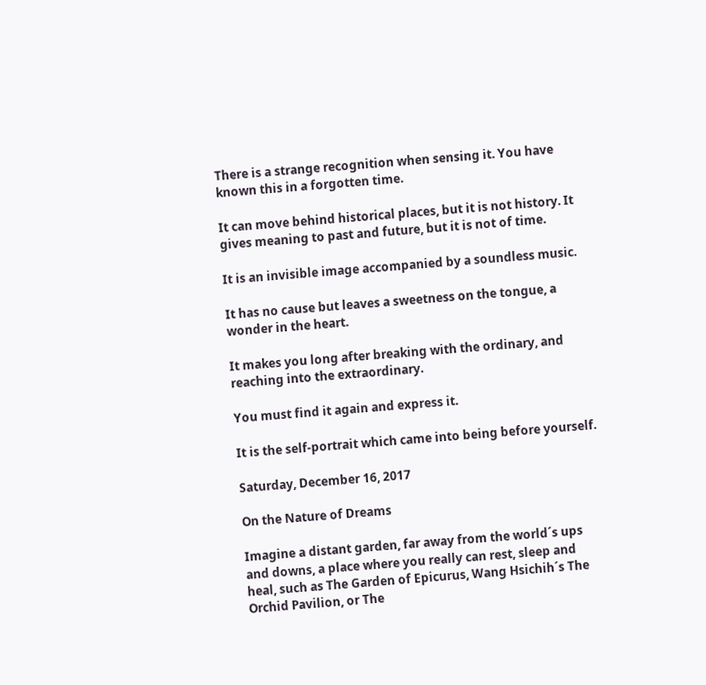There is a strange recognition when sensing it. You have known this in a forgotten time.

It can move behind historical places, but it is not history. It gives meaning to past and future, but it is not of time.

It is an invisible image accompanied by a soundless music.

It has no cause but leaves a sweetness on the tongue, a wonder in the heart.

It makes you long after breaking with the ordinary, and reaching into the extraordinary.

You must find it again and express it.

It is the self-portrait which came into being before yourself.

Saturday, December 16, 2017

On the Nature of Dreams

Imagine a distant garden, far away from the world´s ups and downs, a place where you really can rest, sleep and heal, such as The Garden of Epicurus, Wang Hsichih´s The Orchid Pavilion, or The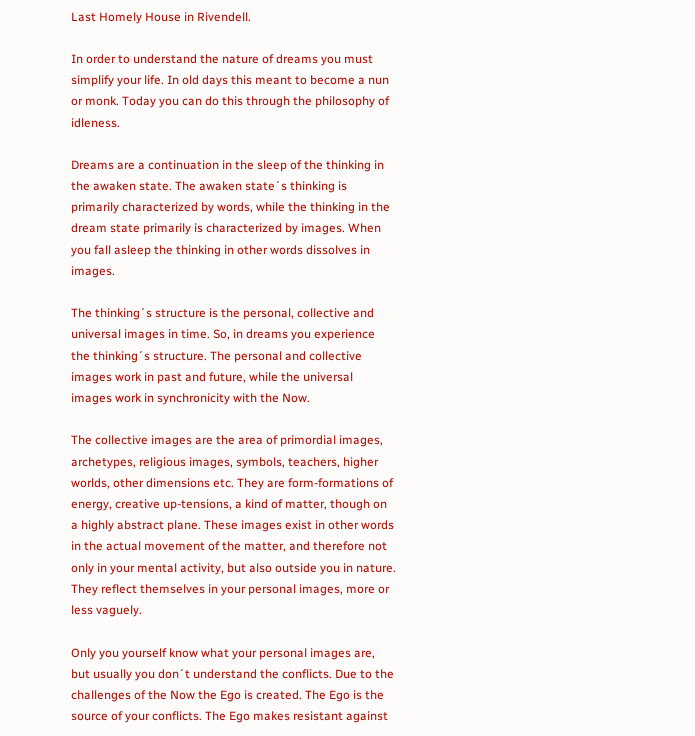Last Homely House in Rivendell.

In order to understand the nature of dreams you must simplify your life. In old days this meant to become a nun or monk. Today you can do this through the philosophy of idleness.

Dreams are a continuation in the sleep of the thinking in the awaken state. The awaken state´s thinking is primarily characterized by words, while the thinking in the dream state primarily is characterized by images. When you fall asleep the thinking in other words dissolves in images.

The thinking´s structure is the personal, collective and universal images in time. So, in dreams you experience the thinking´s structure. The personal and collective images work in past and future, while the universal images work in synchronicity with the Now.

The collective images are the area of primordial images, archetypes, religious images, symbols, teachers, higher worlds, other dimensions etc. They are form-formations of energy, creative up-tensions, a kind of matter, though on a highly abstract plane. These images exist in other words in the actual movement of the matter, and therefore not only in your mental activity, but also outside you in nature. They reflect themselves in your personal images, more or less vaguely.

Only you yourself know what your personal images are, but usually you don´t understand the conflicts. Due to the challenges of the Now the Ego is created. The Ego is the source of your conflicts. The Ego makes resistant against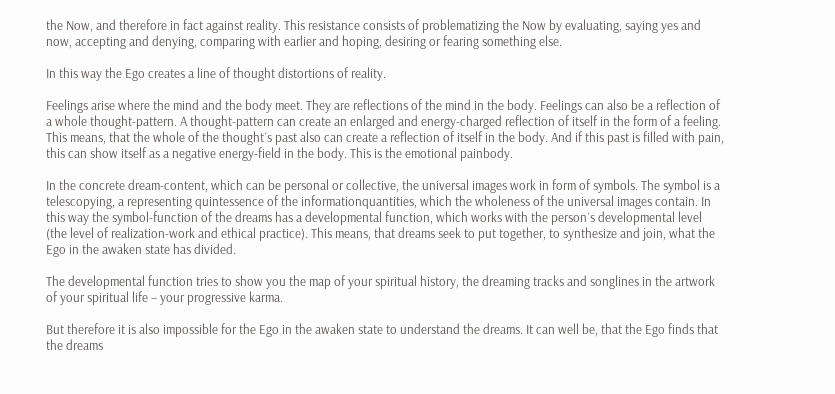the Now, and therefore in fact against reality. This resistance consists of problematizing the Now by evaluating, saying yes and now, accepting and denying, comparing with earlier and hoping, desiring or fearing something else.

In this way the Ego creates a line of thought distortions of reality.

Feelings arise where the mind and the body meet. They are reflections of the mind in the body. Feelings can also be a reflection of a whole thought-pattern. A thought-pattern can create an enlarged and energy-charged reflection of itself in the form of a feeling. This means, that the whole of the thought´s past also can create a reflection of itself in the body. And if this past is filled with pain, this can show itself as a negative energy-field in the body. This is the emotional painbody.

In the concrete dream-content, which can be personal or collective, the universal images work in form of symbols. The symbol is a telescopying, a representing quintessence of the informationquantities, which the wholeness of the universal images contain. In this way the symbol-function of the dreams has a developmental function, which works with the person´s developmental level (the level of realization-work and ethical practice). This means, that dreams seek to put together, to synthesize and join, what the Ego in the awaken state has divided.

The developmental function tries to show you the map of your spiritual history, the dreaming tracks and songlines in the artwork of your spiritual life – your progressive karma.

But therefore it is also impossible for the Ego in the awaken state to understand the dreams. It can well be, that the Ego finds that the dreams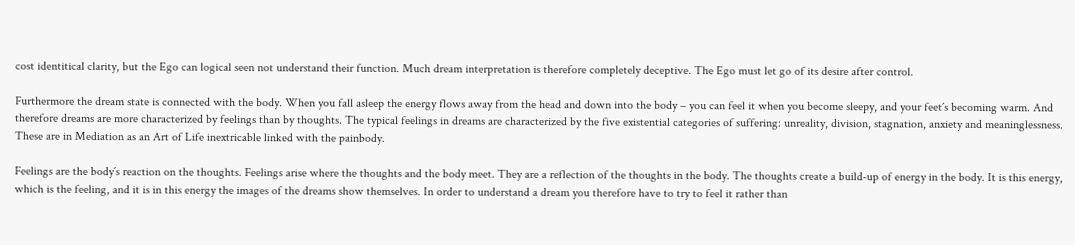cost identitical clarity, but the Ego can logical seen not understand their function. Much dream interpretation is therefore completely deceptive. The Ego must let go of its desire after control.

Furthermore the dream state is connected with the body. When you fall asleep the energy flows away from the head and down into the body – you can feel it when you become sleepy, and your feet´s becoming warm. And therefore dreams are more characterized by feelings than by thoughts. The typical feelings in dreams are characterized by the five existential categories of suffering: unreality, division, stagnation, anxiety and meaninglessness. These are in Mediation as an Art of Life inextricable linked with the painbody.

Feelings are the body´s reaction on the thoughts. Feelings arise where the thoughts and the body meet. They are a reflection of the thoughts in the body. The thoughts create a build-up of energy in the body. It is this energy, which is the feeling, and it is in this energy the images of the dreams show themselves. In order to understand a dream you therefore have to try to feel it rather than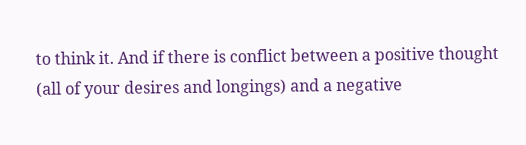to think it. And if there is conflict between a positive thought (all of your desires and longings) and a negative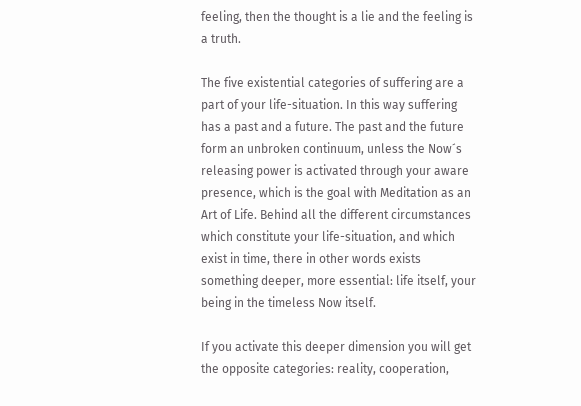feeling, then the thought is a lie and the feeling is a truth.

The five existential categories of suffering are a part of your life-situation. In this way suffering has a past and a future. The past and the future form an unbroken continuum, unless the Now´s releasing power is activated through your aware presence, which is the goal with Meditation as an Art of Life. Behind all the different circumstances which constitute your life-situation, and which exist in time, there in other words exists something deeper, more essential: life itself, your being in the timeless Now itself.

If you activate this deeper dimension you will get the opposite categories: reality, cooperation,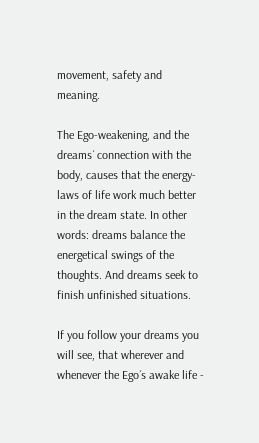movement, safety and meaning.

The Ego-weakening, and the dreams´ connection with the body, causes that the energy-laws of life work much better in the dream state. In other words: dreams balance the energetical swings of the thoughts. And dreams seek to finish unfinished situations.

If you follow your dreams you will see, that wherever and whenever the Ego´s awake life -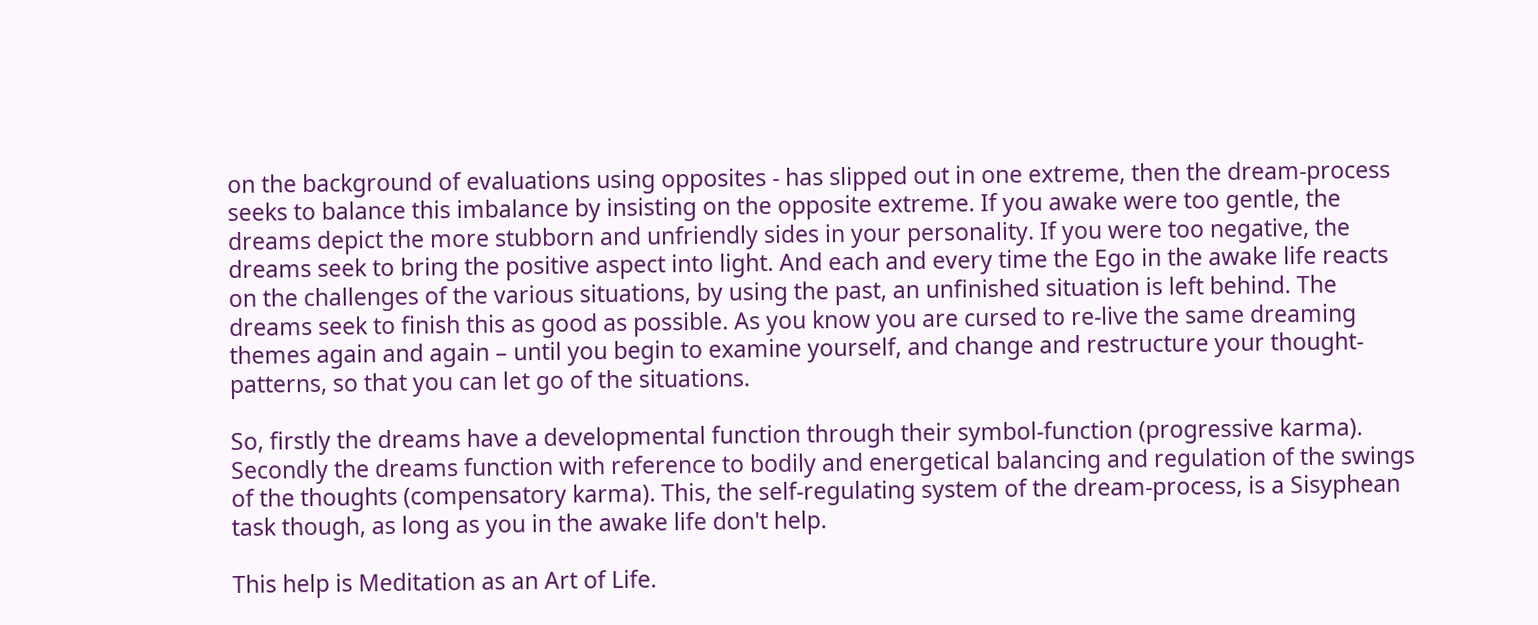on the background of evaluations using opposites - has slipped out in one extreme, then the dream-process seeks to balance this imbalance by insisting on the opposite extreme. If you awake were too gentle, the dreams depict the more stubborn and unfriendly sides in your personality. If you were too negative, the dreams seek to bring the positive aspect into light. And each and every time the Ego in the awake life reacts on the challenges of the various situations, by using the past, an unfinished situation is left behind. The dreams seek to finish this as good as possible. As you know you are cursed to re-live the same dreaming themes again and again – until you begin to examine yourself, and change and restructure your thought-patterns, so that you can let go of the situations.

So, firstly the dreams have a developmental function through their symbol-function (progressive karma). Secondly the dreams function with reference to bodily and energetical balancing and regulation of the swings of the thoughts (compensatory karma). This, the self-regulating system of the dream-process, is a Sisyphean task though, as long as you in the awake life don't help.

This help is Meditation as an Art of Life.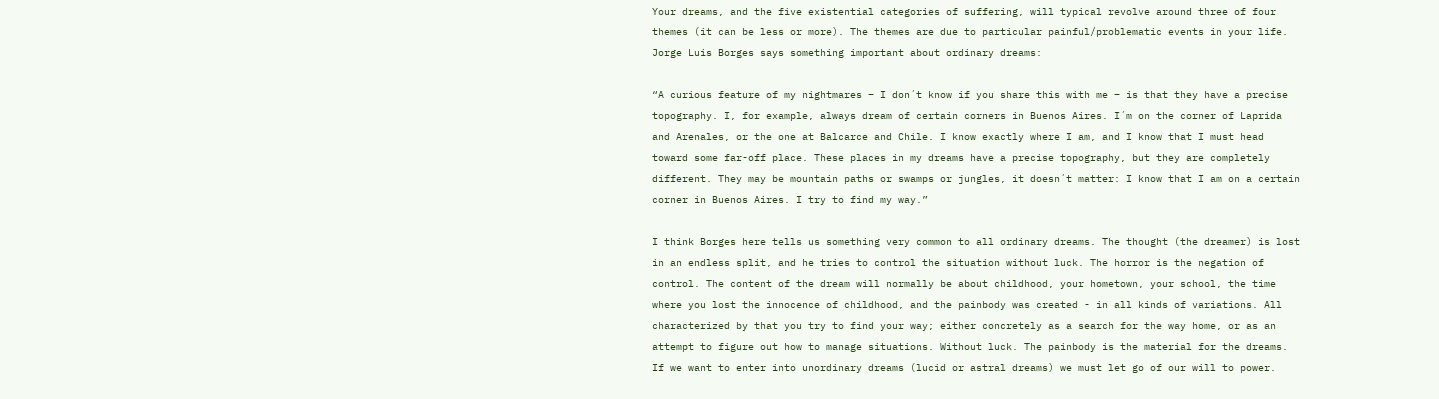Your dreams, and the five existential categories of suffering, will typical revolve around three of four themes (it can be less or more). The themes are due to particular painful/problematic events in your life. Jorge Luis Borges says something important about ordinary dreams:

“A curious feature of my nightmares – I don´t know if you share this with me – is that they have a precise topography. I, for example, always dream of certain corners in Buenos Aires. I´m on the corner of Laprida and Arenales, or the one at Balcarce and Chile. I know exactly where I am, and I know that I must head toward some far-off place. These places in my dreams have a precise topography, but they are completely different. They may be mountain paths or swamps or jungles, it doesn´t matter: I know that I am on a certain corner in Buenos Aires. I try to find my way.”

I think Borges here tells us something very common to all ordinary dreams. The thought (the dreamer) is lost in an endless split, and he tries to control the situation without luck. The horror is the negation of control. The content of the dream will normally be about childhood, your hometown, your school, the time where you lost the innocence of childhood, and the painbody was created - in all kinds of variations. All characterized by that you try to find your way; either concretely as a search for the way home, or as an attempt to figure out how to manage situations. Without luck. The painbody is the material for the dreams. If we want to enter into unordinary dreams (lucid or astral dreams) we must let go of our will to power.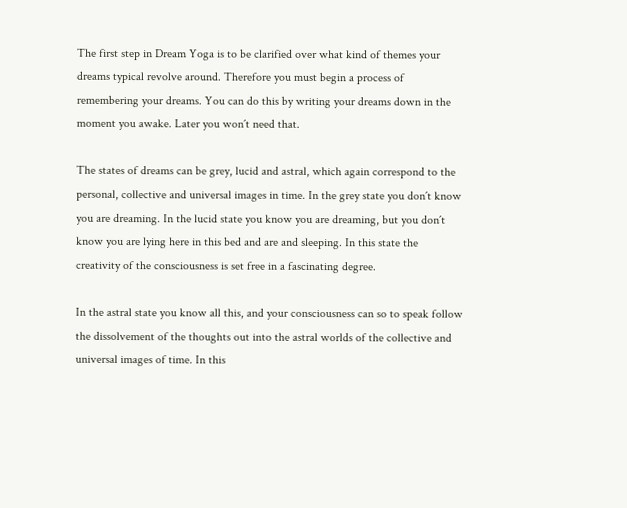The first step in Dream Yoga is to be clarified over what kind of themes your dreams typical revolve around. Therefore you must begin a process of remembering your dreams. You can do this by writing your dreams down in the moment you awake. Later you won´t need that.

The states of dreams can be grey, lucid and astral, which again correspond to the personal, collective and universal images in time. In the grey state you don´t know you are dreaming. In the lucid state you know you are dreaming, but you don´t know you are lying here in this bed and are and sleeping. In this state the creativity of the consciousness is set free in a fascinating degree.

In the astral state you know all this, and your consciousness can so to speak follow the dissolvement of the thoughts out into the astral worlds of the collective and universal images of time. In this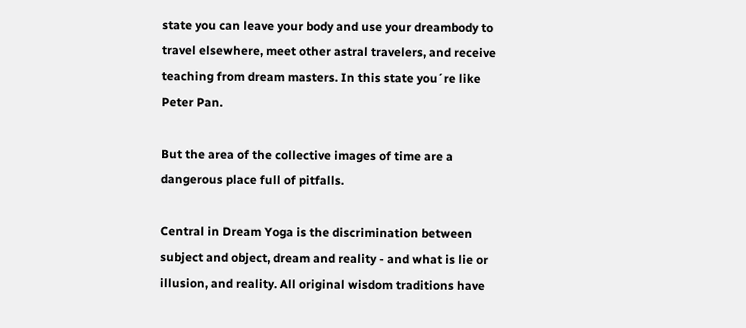state you can leave your body and use your dreambody to travel elsewhere, meet other astral travelers, and receive teaching from dream masters. In this state you´re like Peter Pan.

But the area of the collective images of time are a  dangerous place full of pitfalls.

Central in Dream Yoga is the discrimination between subject and object, dream and reality - and what is lie or illusion, and reality. All original wisdom traditions have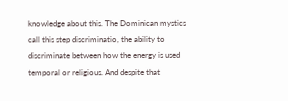knowledge about this. The Dominican mystics call this step discriminatio, the ability to discriminate between how the energy is used temporal or religious. And despite that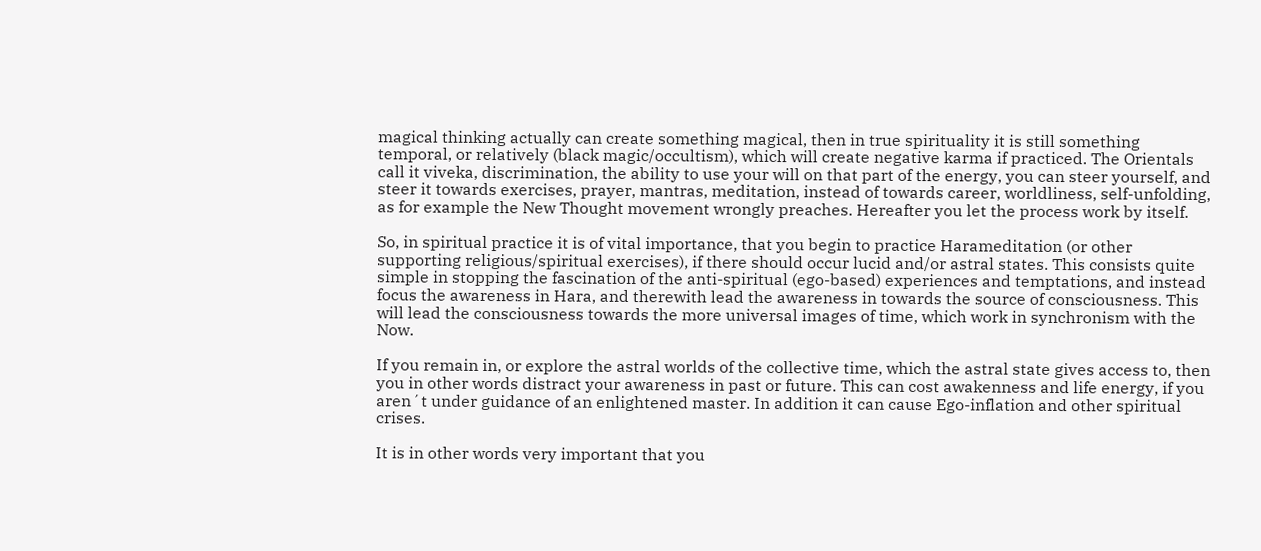magical thinking actually can create something magical, then in true spirituality it is still something temporal, or relatively (black magic/occultism), which will create negative karma if practiced. The Orientals call it viveka, discrimination, the ability to use your will on that part of the energy, you can steer yourself, and steer it towards exercises, prayer, mantras, meditation, instead of towards career, worldliness, self-unfolding, as for example the New Thought movement wrongly preaches. Hereafter you let the process work by itself.

So, in spiritual practice it is of vital importance, that you begin to practice Harameditation (or other supporting religious/spiritual exercises), if there should occur lucid and/or astral states. This consists quite simple in stopping the fascination of the anti-spiritual (ego-based) experiences and temptations, and instead focus the awareness in Hara, and therewith lead the awareness in towards the source of consciousness. This will lead the consciousness towards the more universal images of time, which work in synchronism with the Now.

If you remain in, or explore the astral worlds of the collective time, which the astral state gives access to, then you in other words distract your awareness in past or future. This can cost awakenness and life energy, if you aren´t under guidance of an enlightened master. In addition it can cause Ego-inflation and other spiritual crises.

It is in other words very important that you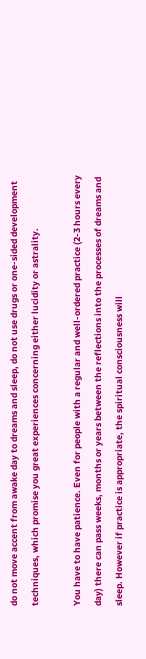do not move accent from awake day to dreams and sleep, do not use drugs or one-sided development techniques, which promise you great experiences concerning either lucidity or astrality.

You have to have patience. Even for people with a regular and well-ordered practice (2-3 hours every day) there can pass weeks, months or years between the reflections into the processes of dreams and sleep. However if practice is appropriate, the spiritual consciousness will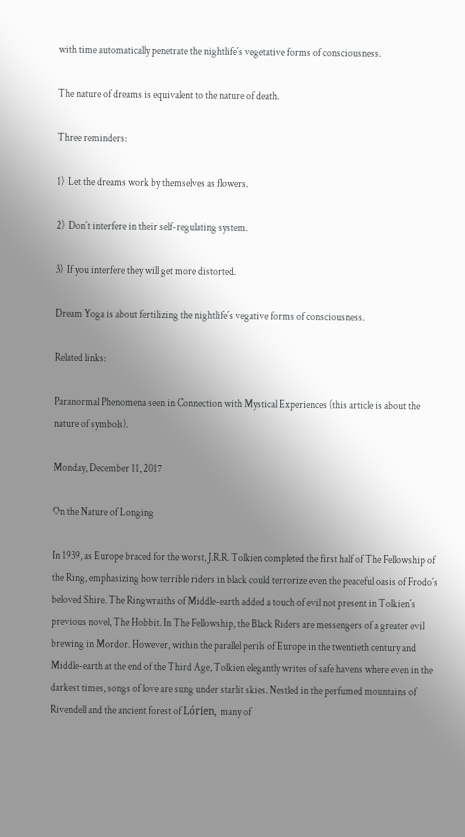with time automatically penetrate the nightlife´s vegetative forms of consciousness.

The nature of dreams is equivalent to the nature of death.

Three reminders:

1)  Let the dreams work by themselves as flowers.

2)  Don´t interfere in their self-regulating system.

3)  If you interfere they will get more distorted.

Dream Yoga is about fertilizing the nightlife´s vegative forms of consciousness.

Related links:

Paranormal Phenomena seen in Connection with Mystical Experiences (this article is about the nature of symbols).

Monday, December 11, 2017

On the Nature of Longing

In 1939, as Europe braced for the worst, J.R.R. Tolkien completed the first half of The Fellowship of the Ring, emphasizing how terrible riders in black could terrorize even the peaceful oasis of Frodo´s beloved Shire. The Ringwraiths of Middle-earth added a touch of evil not present in Tolkien´s previous novel, The Hobbit. In The Fellowship, the Black Riders are messengers of a greater evil brewing in Mordor. However, within the parallel perils of Europe in the twentieth century and Middle-earth at the end of the Third Age, Tolkien elegantly writes of safe havens where even in the darkest times, songs of love are sung under starlit skies. Nestled in the perfumed mountains of Rivendell and the ancient forest of Lórien, many of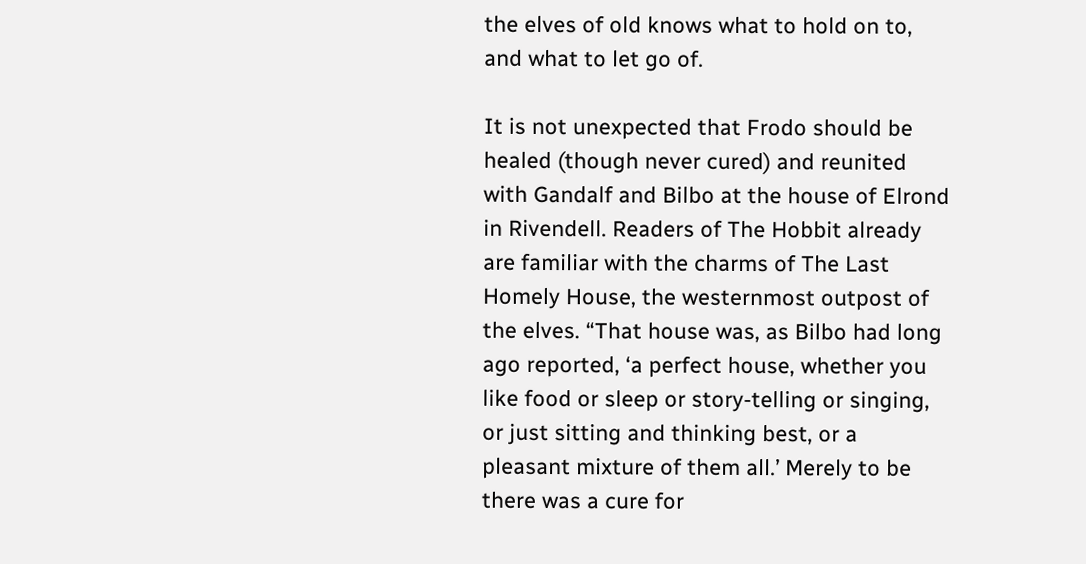the elves of old knows what to hold on to, and what to let go of.

It is not unexpected that Frodo should be healed (though never cured) and reunited with Gandalf and Bilbo at the house of Elrond in Rivendell. Readers of The Hobbit already are familiar with the charms of The Last Homely House, the westernmost outpost of the elves. “That house was, as Bilbo had long ago reported, ‘a perfect house, whether you like food or sleep or story-telling or singing, or just sitting and thinking best, or a pleasant mixture of them all.’ Merely to be there was a cure for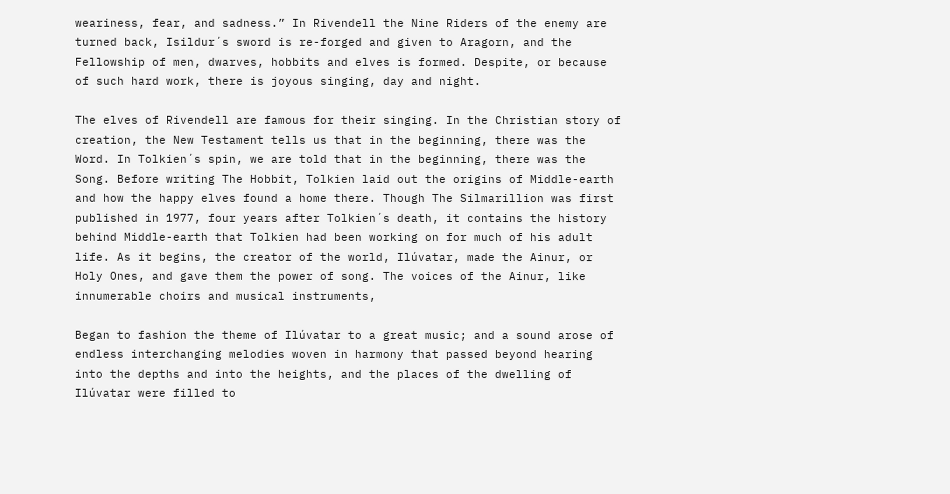weariness, fear, and sadness.” In Rivendell the Nine Riders of the enemy are turned back, Isildur´s sword is re-forged and given to Aragorn, and the Fellowship of men, dwarves, hobbits and elves is formed. Despite, or because of such hard work, there is joyous singing, day and night.

The elves of Rivendell are famous for their singing. In the Christian story of creation, the New Testament tells us that in the beginning, there was the Word. In Tolkien´s spin, we are told that in the beginning, there was the Song. Before writing The Hobbit, Tolkien laid out the origins of Middle-earth and how the happy elves found a home there. Though The Silmarillion was first published in 1977, four years after Tolkien´s death, it contains the history behind Middle-earth that Tolkien had been working on for much of his adult life. As it begins, the creator of the world, Ilúvatar, made the Ainur, or Holy Ones, and gave them the power of song. The voices of the Ainur, like innumerable choirs and musical instruments,

Began to fashion the theme of Ilúvatar to a great music; and a sound arose of endless interchanging melodies woven in harmony that passed beyond hearing into the depths and into the heights, and the places of the dwelling of Ilúvatar were filled to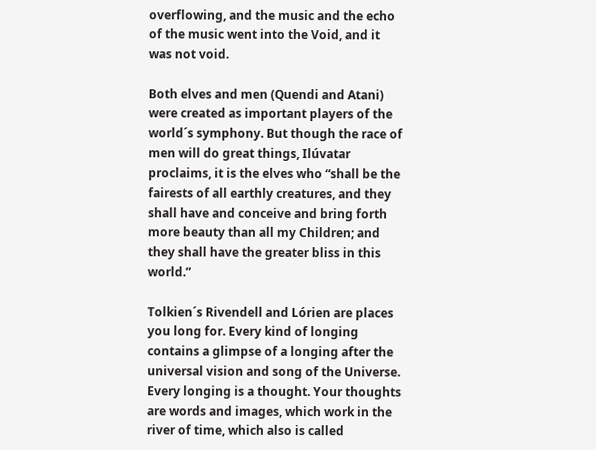overflowing, and the music and the echo of the music went into the Void, and it was not void.

Both elves and men (Quendi and Atani) were created as important players of the world´s symphony. But though the race of men will do great things, Ilúvatar proclaims, it is the elves who “shall be the fairests of all earthly creatures, and they shall have and conceive and bring forth more beauty than all my Children; and they shall have the greater bliss in this world.”

Tolkien´s Rivendell and Lórien are places you long for. Every kind of longing contains a glimpse of a longing after the universal vision and song of the Universe. Every longing is a thought. Your thoughts are words and images, which work in the river of time, which also is called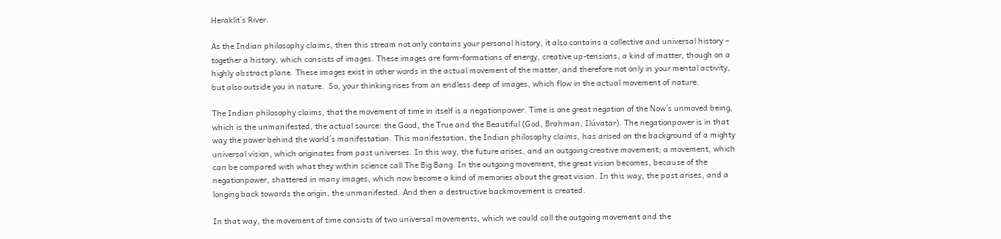Heraklit´s River.

As the Indian philosophy claims, then this stream not only contains your personal history, it also contains a collective and universal history – together a history, which consists of images. These images are form-formations of energy, creative up-tensions, a kind of matter, though on a highly abstract plane. These images exist in other words in the actual movement of the matter, and therefore not only in your mental activity, but also outside you in nature.  So, your thinking rises from an endless deep of images, which flow in the actual movement of nature.

The Indian philosophy claims, that the movement of time in itself is a negationpower. Time is one great negation of the Now´s unmoved being, which is the unmanifested, the actual source: the Good, the True and the Beautiful (God, Brahman, Ilúvatar). The negationpower is in that way the power behind the world´s manifestation. This manifestation, the Indian philosophy claims, has arised on the background of a mighty universal vision, which originates from past universes. In this way, the future arises, and an outgoing creative movement; a movement, which can be compared with what they within science call The Big Bang. In the outgoing movement, the great vision becomes, because of the negationpower, shattered in many images, which now become a kind of memories about the great vision. In this way, the past arises, and a longing back towards the origin, the unmanifested. And then a destructive backmovement is created.

In that way, the movement of time consists of two universal movements, which we could call the outgoing movement and the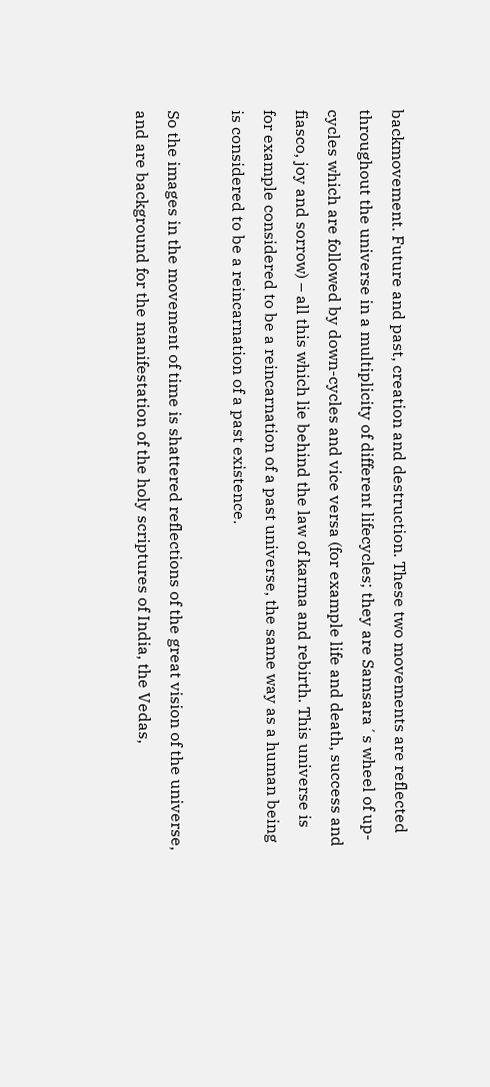backmovement. Future and past, creation and destruction. These two movements are reflected throughout the universe in a multiplicity of different lifecycles; they are Samsara´s wheel of up-cycles which are followed by down-cycles and vice versa (for example life and death, success and fiasco, joy and sorrow) – all this which lie behind the law of karma and rebirth. This universe is for example considered to be a reincarnation of a past universe, the same way as a human being is considered to be a reincarnation of a past existence.

So the images in the movement of time is shattered reflections of the great vision of the universe, and are background for the manifestation of the holy scriptures of India, the Vedas,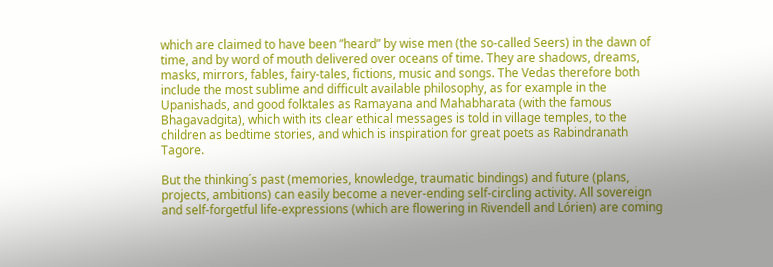which are claimed to have been ”heard” by wise men (the so-called Seers) in the dawn of time, and by word of mouth delivered over oceans of time. They are shadows, dreams, masks, mirrors, fables, fairy-tales, fictions, music and songs. The Vedas therefore both include the most sublime and difficult available philosophy, as for example in the Upanishads, and good folktales as Ramayana and Mahabharata (with the famous Bhagavadgita), which with its clear ethical messages is told in village temples, to the children as bedtime stories, and which is inspiration for great poets as Rabindranath Tagore.

But the thinking´s past (memories, knowledge, traumatic bindings) and future (plans, projects, ambitions) can easily become a never-ending self-circling activity. All sovereign and self-forgetful life-expressions (which are flowering in Rivendell and Lórien) are coming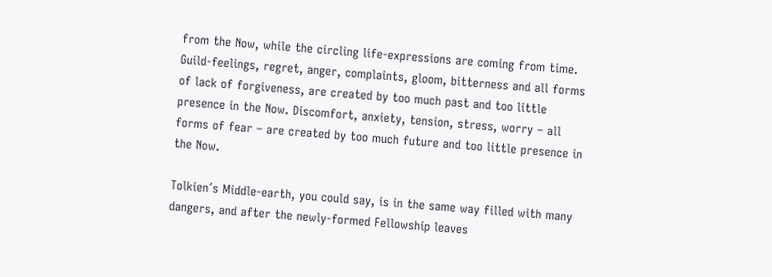from the Now, while the circling life-expressions are coming from time.  Guild-feelings, regret, anger, complaints, gloom, bitterness and all forms of lack of forgiveness, are created by too much past and too little presence in the Now. Discomfort, anxiety, tension, stress, worry – all forms of fear – are created by too much future and too little presence in the Now.

Tolkien´s Middle-earth, you could say, is in the same way filled with many dangers, and after the newly-formed Fellowship leaves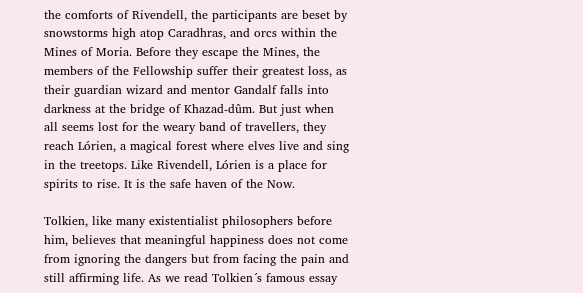the comforts of Rivendell, the participants are beset by snowstorms high atop Caradhras, and orcs within the Mines of Moria. Before they escape the Mines, the members of the Fellowship suffer their greatest loss, as their guardian wizard and mentor Gandalf falls into darkness at the bridge of Khazad-dûm. But just when all seems lost for the weary band of travellers, they reach Lórien, a magical forest where elves live and sing in the treetops. Like Rivendell, Lórien is a place for spirits to rise. It is the safe haven of the Now.

Tolkien, like many existentialist philosophers before him, believes that meaningful happiness does not come from ignoring the dangers but from facing the pain and still affirming life. As we read Tolkien´s famous essay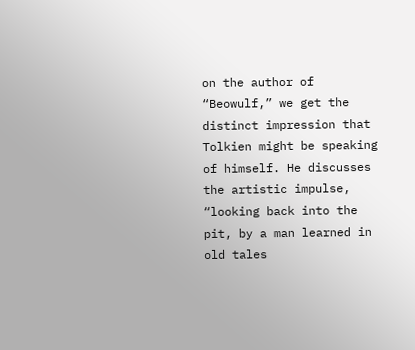on the author of “Beowulf,” we get the distinct impression that Tolkien might be speaking of himself. He discusses the artistic impulse, “looking back into the pit, by a man learned in old tales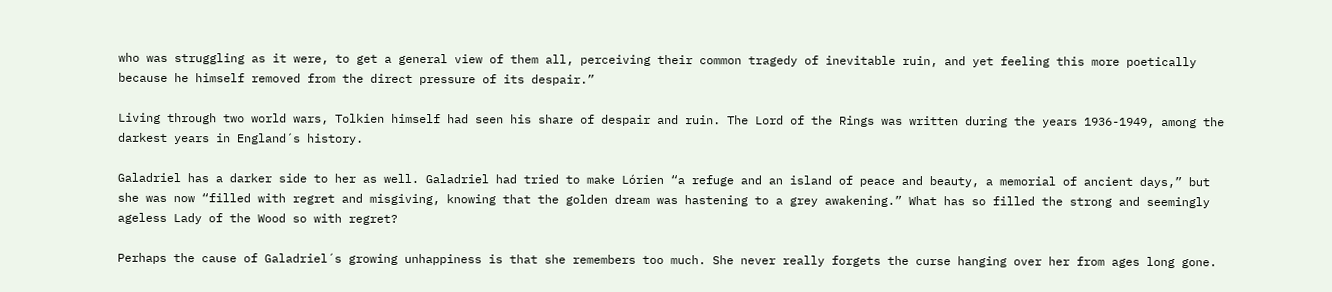who was struggling as it were, to get a general view of them all, perceiving their common tragedy of inevitable ruin, and yet feeling this more poetically because he himself removed from the direct pressure of its despair.”

Living through two world wars, Tolkien himself had seen his share of despair and ruin. The Lord of the Rings was written during the years 1936-1949, among the darkest years in England´s history.

Galadriel has a darker side to her as well. Galadriel had tried to make Lórien “a refuge and an island of peace and beauty, a memorial of ancient days,” but she was now “filled with regret and misgiving, knowing that the golden dream was hastening to a grey awakening.” What has so filled the strong and seemingly ageless Lady of the Wood so with regret?

Perhaps the cause of Galadriel´s growing unhappiness is that she remembers too much. She never really forgets the curse hanging over her from ages long gone.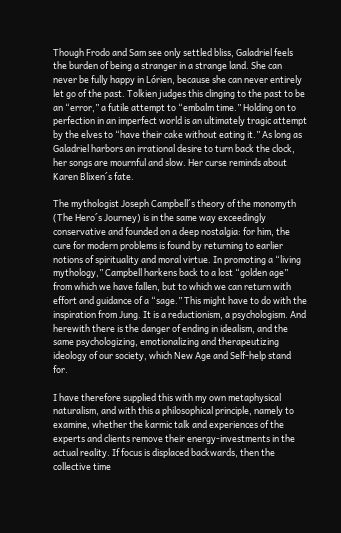Though Frodo and Sam see only settled bliss, Galadriel feels the burden of being a stranger in a strange land. She can never be fully happy in Lórien, because she can never entirely let go of the past. Tolkien judges this clinging to the past to be an “error,” a futile attempt to “embalm time.” Holding on to perfection in an imperfect world is an ultimately tragic attempt by the elves to “have their cake without eating it.” As long as Galadriel harbors an irrational desire to turn back the clock, her songs are mournful and slow. Her curse reminds about Karen Blixen´s fate.

The mythologist Joseph Campbell´s theory of the monomyth (The Hero´s Journey) is in the same way exceedingly conservative and founded on a deep nostalgia: for him, the cure for modern problems is found by returning to earlier notions of spirituality and moral virtue. In promoting a “living mythology,” Campbell harkens back to a lost “golden age” from which we have fallen, but to which we can return with effort and guidance of a “sage.” This might have to do with the inspiration from Jung. It is a reductionism, a psychologism. And herewith there is the danger of ending in idealism, and the same psychologizing, emotionalizing and therapeutizing ideology of our society, which New Age and Self-help stand for.

I have therefore supplied this with my own metaphysical naturalism, and with this a philosophical principle, namely to examine, whether the karmic talk and experiences of the experts and clients remove their energy-investments in the actual reality. If focus is displaced backwards, then the collective time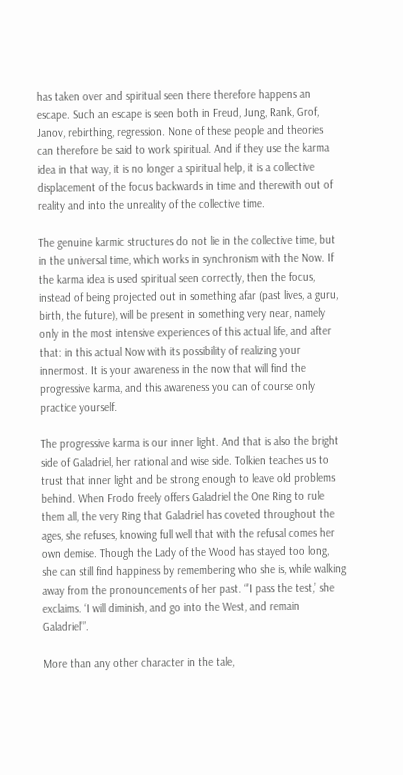has taken over and spiritual seen there therefore happens an escape. Such an escape is seen both in Freud, Jung, Rank, Grof, Janov, rebirthing, regression. None of these people and theories can therefore be said to work spiritual. And if they use the karma idea in that way, it is no longer a spiritual help, it is a collective displacement of the focus backwards in time and therewith out of reality and into the unreality of the collective time.

The genuine karmic structures do not lie in the collective time, but in the universal time, which works in synchronism with the Now. If the karma idea is used spiritual seen correctly, then the focus, instead of being projected out in something afar (past lives, a guru, birth, the future), will be present in something very near, namely only in the most intensive experiences of this actual life, and after that: in this actual Now with its possibility of realizing your innermost. It is your awareness in the now that will find the progressive karma, and this awareness you can of course only practice yourself.

The progressive karma is our inner light. And that is also the bright side of Galadriel, her rational and wise side. Tolkien teaches us to trust that inner light and be strong enough to leave old problems behind. When Frodo freely offers Galadriel the One Ring to rule them all, the very Ring that Galadriel has coveted throughout the ages, she refuses, knowing full well that with the refusal comes her own demise. Though the Lady of the Wood has stayed too long, she can still find happiness by remembering who she is, while walking away from the pronouncements of her past. “’I pass the test,’ she exclaims. ‘I will diminish, and go into the West, and remain Galadriel’”.

More than any other character in the tale,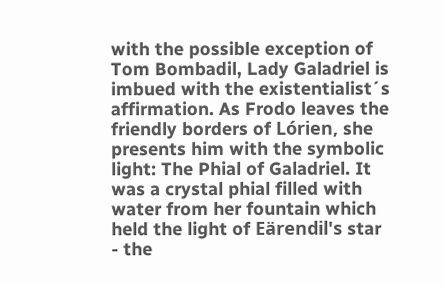with the possible exception of Tom Bombadil, Lady Galadriel is imbued with the existentialist´s affirmation. As Frodo leaves the friendly borders of Lórien, she presents him with the symbolic light: The Phial of Galadriel. It was a crystal phial filled with water from her fountain which held the light of Eärendil's star - the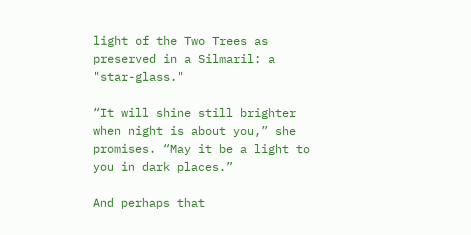light of the Two Trees as preserved in a Silmaril: a "star-glass."

“It will shine still brighter when night is about you,” she promises. “May it be a light to you in dark places.”

And perhaps that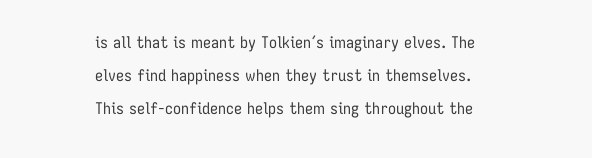is all that is meant by Tolkien´s imaginary elves. The elves find happiness when they trust in themselves. This self-confidence helps them sing throughout the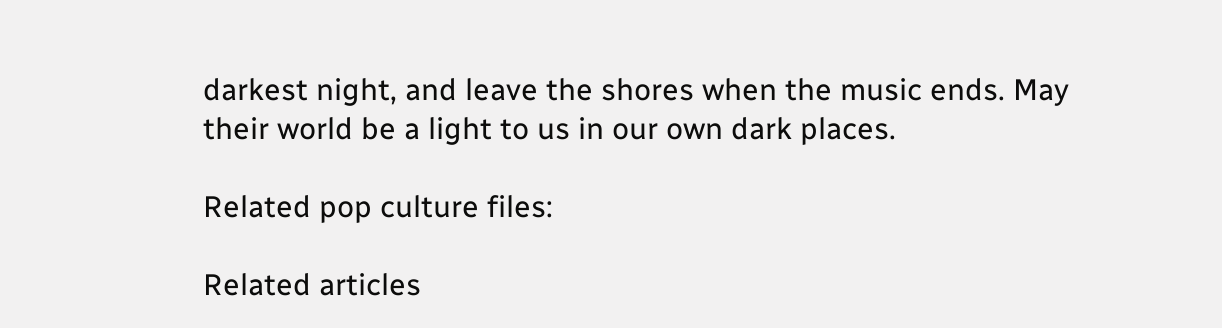darkest night, and leave the shores when the music ends. May their world be a light to us in our own dark places.

Related pop culture files:

Related articles